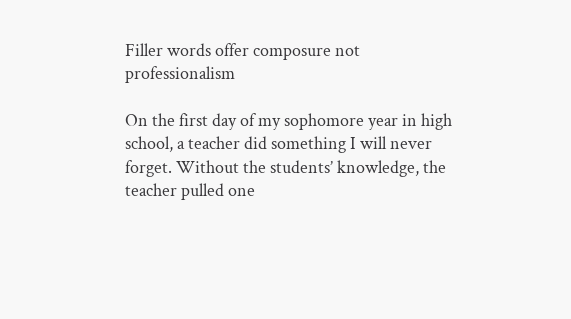Filler words offer composure not professionalism

On the first day of my sophomore year in high school, a teacher did something I will never forget. Without the students’ knowledge, the teacher pulled one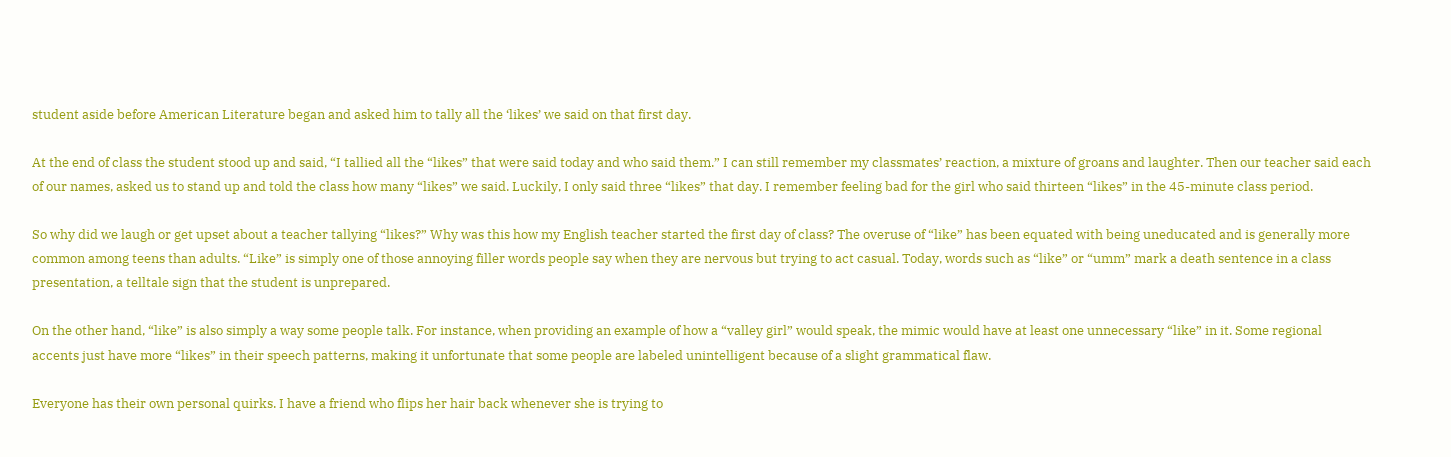student aside before American Literature began and asked him to tally all the ‘likes’ we said on that first day.

At the end of class the student stood up and said, “I tallied all the “likes” that were said today and who said them.” I can still remember my classmates’ reaction, a mixture of groans and laughter. Then our teacher said each of our names, asked us to stand up and told the class how many “likes” we said. Luckily, I only said three “likes” that day. I remember feeling bad for the girl who said thirteen “likes” in the 45-minute class period.

So why did we laugh or get upset about a teacher tallying “likes?” Why was this how my English teacher started the first day of class? The overuse of “like” has been equated with being uneducated and is generally more common among teens than adults. “Like” is simply one of those annoying filler words people say when they are nervous but trying to act casual. Today, words such as “like” or “umm” mark a death sentence in a class presentation, a telltale sign that the student is unprepared.

On the other hand, “like” is also simply a way some people talk. For instance, when providing an example of how a “valley girl” would speak, the mimic would have at least one unnecessary “like” in it. Some regional accents just have more “likes” in their speech patterns, making it unfortunate that some people are labeled unintelligent because of a slight grammatical flaw.

Everyone has their own personal quirks. I have a friend who flips her hair back whenever she is trying to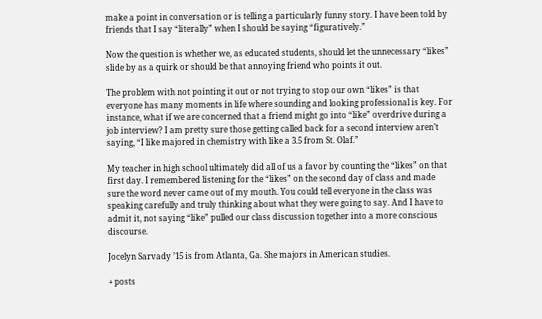make a point in conversation or is telling a particularly funny story. I have been told by friends that I say “literally” when I should be saying “figuratively.”

Now the question is whether we, as educated students, should let the unnecessary “likes” slide by as a quirk or should be that annoying friend who points it out.

The problem with not pointing it out or not trying to stop our own “likes” is that everyone has many moments in life where sounding and looking professional is key. For instance, what if we are concerned that a friend might go into “like” overdrive during a job interview? I am pretty sure those getting called back for a second interview aren’t saying, “I like majored in chemistry with like a 3.5 from St. Olaf.”

My teacher in high school ultimately did all of us a favor by counting the “likes” on that first day. I remembered listening for the “likes” on the second day of class and made sure the word never came out of my mouth. You could tell everyone in the class was speaking carefully and truly thinking about what they were going to say. And I have to admit it, not saying “like” pulled our class discussion together into a more conscious discourse.

Jocelyn Sarvady ’15 is from Atlanta, Ga. She majors in American studies.

+ posts